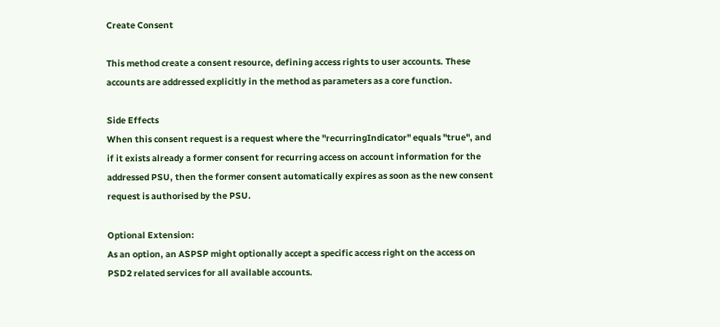Create Consent

This method create a consent resource, defining access rights to user accounts. These accounts are addressed explicitly in the method as parameters as a core function.

Side Effects
When this consent request is a request where the "recurringIndicator" equals "true", and if it exists already a former consent for recurring access on account information for the addressed PSU, then the former consent automatically expires as soon as the new consent request is authorised by the PSU.

Optional Extension:
As an option, an ASPSP might optionally accept a specific access right on the access on PSD2 related services for all available accounts.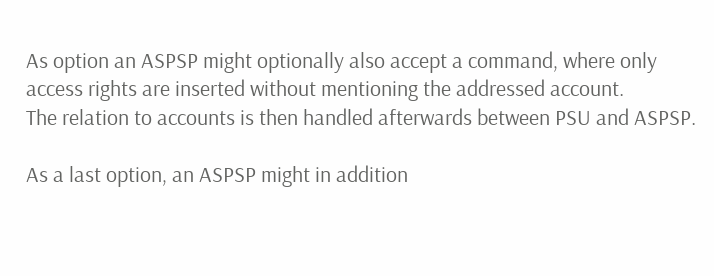As option an ASPSP might optionally also accept a command, where only access rights are inserted without mentioning the addressed account.
The relation to accounts is then handled afterwards between PSU and ASPSP.

As a last option, an ASPSP might in addition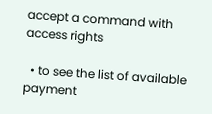accept a command with access rights

  • to see the list of available payment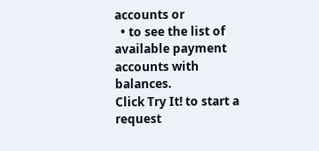accounts or
  • to see the list of available payment accounts with balances.
Click Try It! to start a request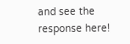and see the response here!